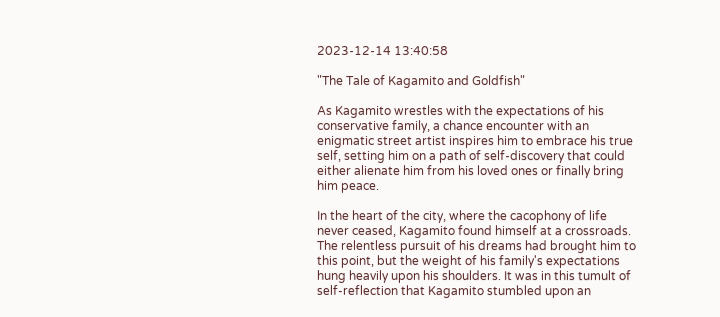2023-12-14 13:40:58

"The Tale of Kagamito and Goldfish"

As Kagamito wrestles with the expectations of his conservative family, a chance encounter with an enigmatic street artist inspires him to embrace his true self, setting him on a path of self-discovery that could either alienate him from his loved ones or finally bring him peace.

In the heart of the city, where the cacophony of life never ceased, Kagamito found himself at a crossroads. The relentless pursuit of his dreams had brought him to this point, but the weight of his family's expectations hung heavily upon his shoulders. It was in this tumult of self-reflection that Kagamito stumbled upon an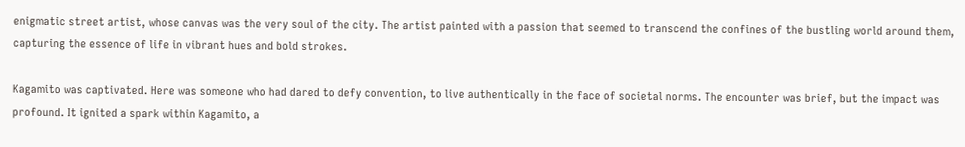enigmatic street artist, whose canvas was the very soul of the city. The artist painted with a passion that seemed to transcend the confines of the bustling world around them, capturing the essence of life in vibrant hues and bold strokes.

Kagamito was captivated. Here was someone who had dared to defy convention, to live authentically in the face of societal norms. The encounter was brief, but the impact was profound. It ignited a spark within Kagamito, a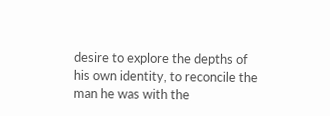desire to explore the depths of his own identity, to reconcile the man he was with the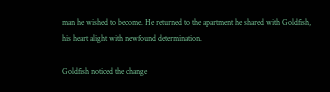man he wished to become. He returned to the apartment he shared with Goldfish, his heart alight with newfound determination.

Goldfish noticed the change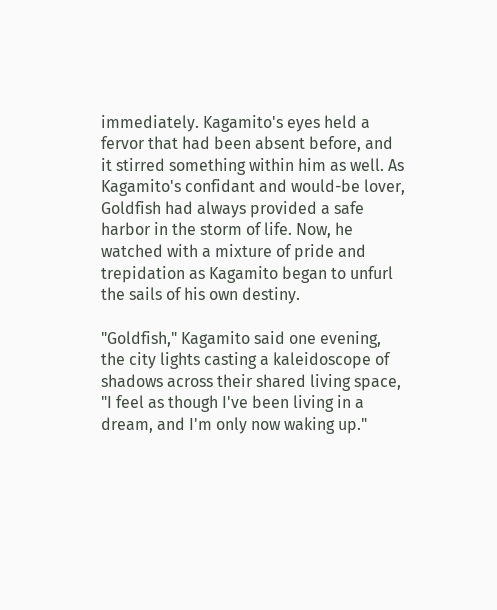immediately. Kagamito's eyes held a fervor that had been absent before, and it stirred something within him as well. As Kagamito's confidant and would-be lover, Goldfish had always provided a safe harbor in the storm of life. Now, he watched with a mixture of pride and trepidation as Kagamito began to unfurl the sails of his own destiny.

"Goldfish," Kagamito said one evening, the city lights casting a kaleidoscope of shadows across their shared living space, "I feel as though I've been living in a dream, and I'm only now waking up."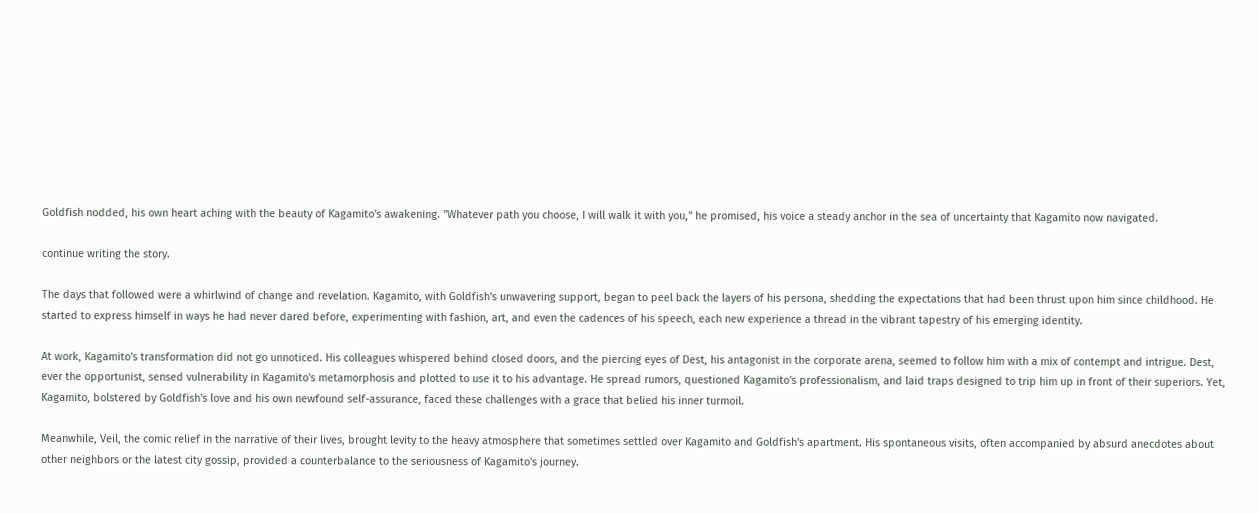Goldfish nodded, his own heart aching with the beauty of Kagamito's awakening. "Whatever path you choose, I will walk it with you," he promised, his voice a steady anchor in the sea of uncertainty that Kagamito now navigated.

continue writing the story.

The days that followed were a whirlwind of change and revelation. Kagamito, with Goldfish's unwavering support, began to peel back the layers of his persona, shedding the expectations that had been thrust upon him since childhood. He started to express himself in ways he had never dared before, experimenting with fashion, art, and even the cadences of his speech, each new experience a thread in the vibrant tapestry of his emerging identity.

At work, Kagamito's transformation did not go unnoticed. His colleagues whispered behind closed doors, and the piercing eyes of Dest, his antagonist in the corporate arena, seemed to follow him with a mix of contempt and intrigue. Dest, ever the opportunist, sensed vulnerability in Kagamito's metamorphosis and plotted to use it to his advantage. He spread rumors, questioned Kagamito's professionalism, and laid traps designed to trip him up in front of their superiors. Yet, Kagamito, bolstered by Goldfish's love and his own newfound self-assurance, faced these challenges with a grace that belied his inner turmoil.

Meanwhile, Veil, the comic relief in the narrative of their lives, brought levity to the heavy atmosphere that sometimes settled over Kagamito and Goldfish's apartment. His spontaneous visits, often accompanied by absurd anecdotes about other neighbors or the latest city gossip, provided a counterbalance to the seriousness of Kagamito's journey.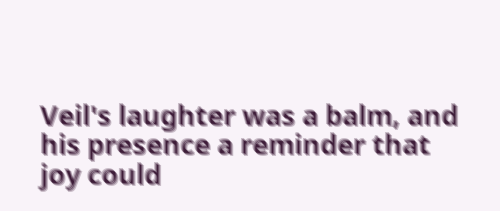Veil's laughter was a balm, and his presence a reminder that joy could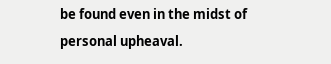be found even in the midst of personal upheaval.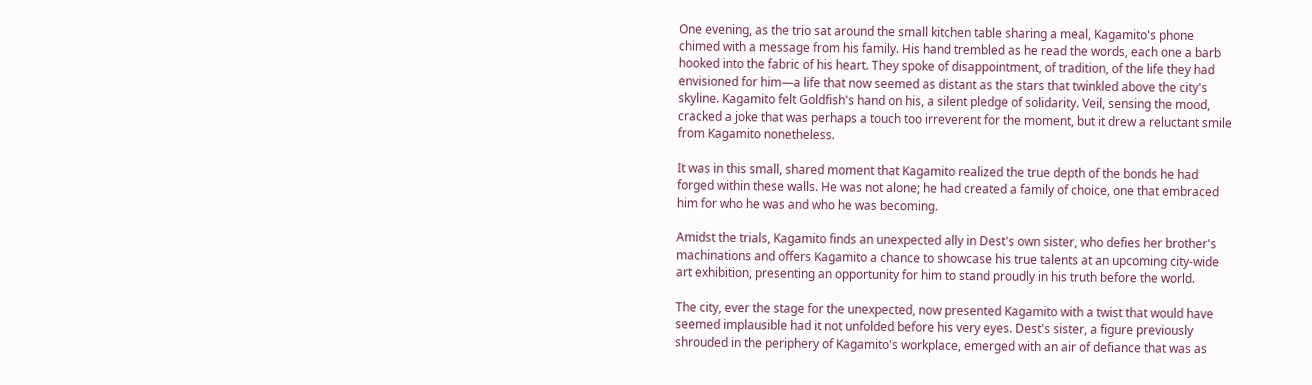One evening, as the trio sat around the small kitchen table sharing a meal, Kagamito's phone chimed with a message from his family. His hand trembled as he read the words, each one a barb hooked into the fabric of his heart. They spoke of disappointment, of tradition, of the life they had envisioned for him—a life that now seemed as distant as the stars that twinkled above the city's skyline. Kagamito felt Goldfish's hand on his, a silent pledge of solidarity. Veil, sensing the mood, cracked a joke that was perhaps a touch too irreverent for the moment, but it drew a reluctant smile from Kagamito nonetheless.

It was in this small, shared moment that Kagamito realized the true depth of the bonds he had forged within these walls. He was not alone; he had created a family of choice, one that embraced him for who he was and who he was becoming.

Amidst the trials, Kagamito finds an unexpected ally in Dest's own sister, who defies her brother's machinations and offers Kagamito a chance to showcase his true talents at an upcoming city-wide art exhibition, presenting an opportunity for him to stand proudly in his truth before the world.

The city, ever the stage for the unexpected, now presented Kagamito with a twist that would have seemed implausible had it not unfolded before his very eyes. Dest's sister, a figure previously shrouded in the periphery of Kagamito's workplace, emerged with an air of defiance that was as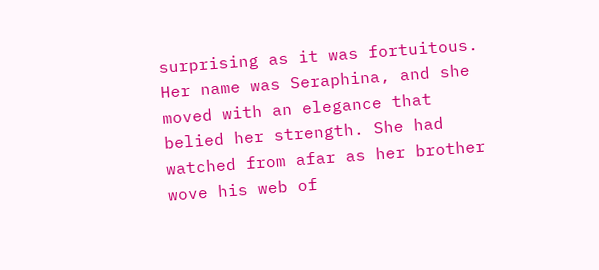surprising as it was fortuitous. Her name was Seraphina, and she moved with an elegance that belied her strength. She had watched from afar as her brother wove his web of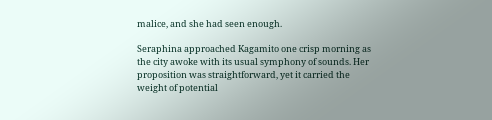malice, and she had seen enough.

Seraphina approached Kagamito one crisp morning as the city awoke with its usual symphony of sounds. Her proposition was straightforward, yet it carried the weight of potential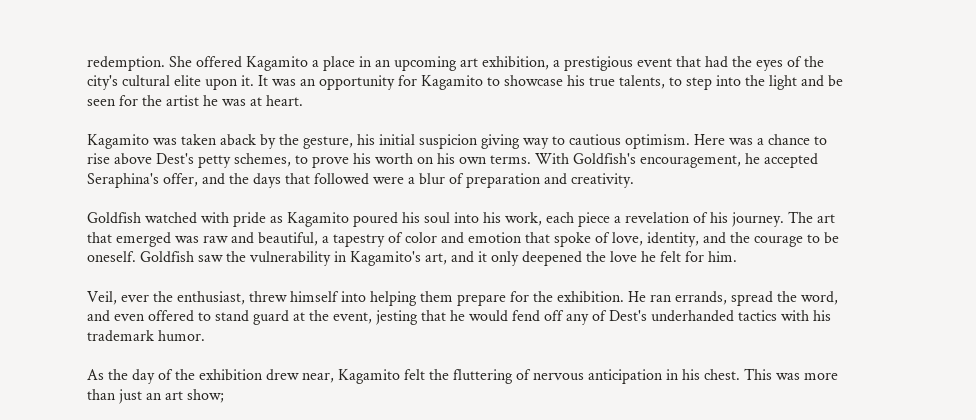redemption. She offered Kagamito a place in an upcoming art exhibition, a prestigious event that had the eyes of the city's cultural elite upon it. It was an opportunity for Kagamito to showcase his true talents, to step into the light and be seen for the artist he was at heart.

Kagamito was taken aback by the gesture, his initial suspicion giving way to cautious optimism. Here was a chance to rise above Dest's petty schemes, to prove his worth on his own terms. With Goldfish's encouragement, he accepted Seraphina's offer, and the days that followed were a blur of preparation and creativity.

Goldfish watched with pride as Kagamito poured his soul into his work, each piece a revelation of his journey. The art that emerged was raw and beautiful, a tapestry of color and emotion that spoke of love, identity, and the courage to be oneself. Goldfish saw the vulnerability in Kagamito's art, and it only deepened the love he felt for him.

Veil, ever the enthusiast, threw himself into helping them prepare for the exhibition. He ran errands, spread the word, and even offered to stand guard at the event, jesting that he would fend off any of Dest's underhanded tactics with his trademark humor.

As the day of the exhibition drew near, Kagamito felt the fluttering of nervous anticipation in his chest. This was more than just an art show;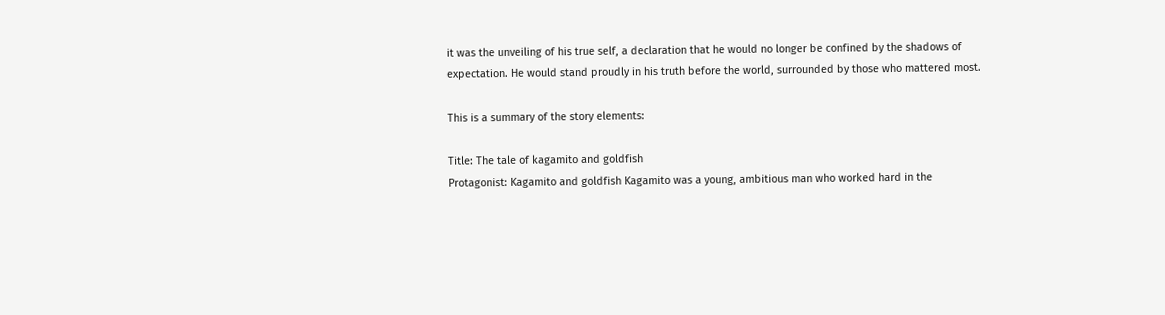it was the unveiling of his true self, a declaration that he would no longer be confined by the shadows of expectation. He would stand proudly in his truth before the world, surrounded by those who mattered most.

This is a summary of the story elements:

Title: The tale of kagamito and goldfish
Protagonist: Kagamito and goldfish Kagamito was a young, ambitious man who worked hard in the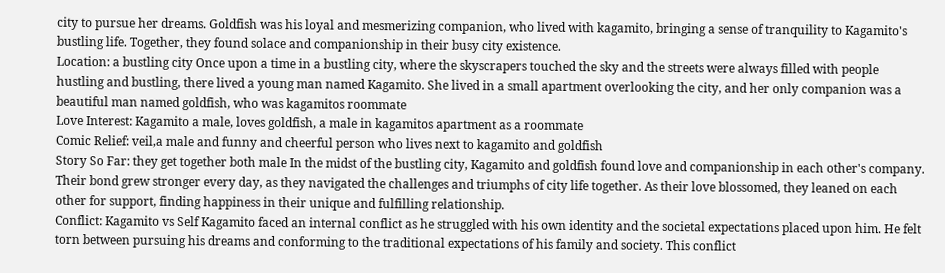city to pursue her dreams. Goldfish was his loyal and mesmerizing companion, who lived with kagamito, bringing a sense of tranquility to Kagamito's bustling life. Together, they found solace and companionship in their busy city existence.
Location: a bustling city Once upon a time in a bustling city, where the skyscrapers touched the sky and the streets were always filled with people hustling and bustling, there lived a young man named Kagamito. She lived in a small apartment overlooking the city, and her only companion was a beautiful man named goldfish, who was kagamitos roommate
Love Interest: Kagamito a male, loves goldfish, a male in kagamitos apartment as a roommate
Comic Relief: veil,a male and funny and cheerful person who lives next to kagamito and goldfish
Story So Far: they get together both male In the midst of the bustling city, Kagamito and goldfish found love and companionship in each other's company. Their bond grew stronger every day, as they navigated the challenges and triumphs of city life together. As their love blossomed, they leaned on each other for support, finding happiness in their unique and fulfilling relationship.
Conflict: Kagamito vs Self Kagamito faced an internal conflict as he struggled with his own identity and the societal expectations placed upon him. He felt torn between pursuing his dreams and conforming to the traditional expectations of his family and society. This conflict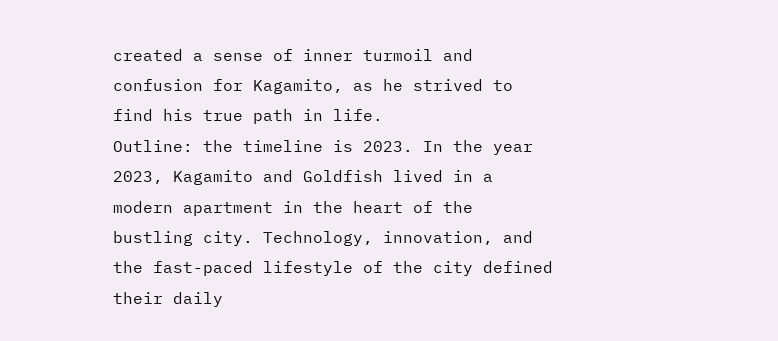created a sense of inner turmoil and confusion for Kagamito, as he strived to find his true path in life.
Outline: the timeline is 2023. In the year 2023, Kagamito and Goldfish lived in a modern apartment in the heart of the bustling city. Technology, innovation, and the fast-paced lifestyle of the city defined their daily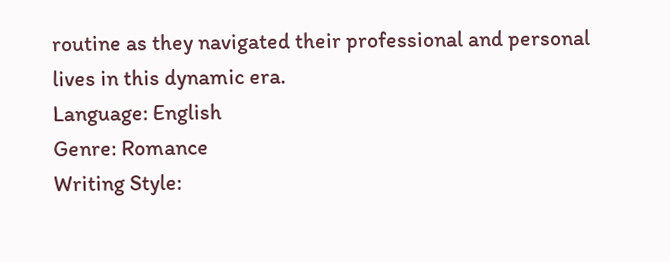routine as they navigated their professional and personal lives in this dynamic era.
Language: English
Genre: Romance
Writing Style: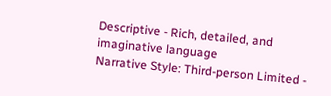Descriptive - Rich, detailed, and imaginative language
Narrative Style: Third-person Limited -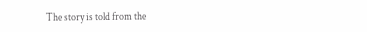The story is told from the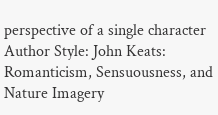perspective of a single character
Author Style: John Keats: Romanticism, Sensuousness, and Nature Imagery